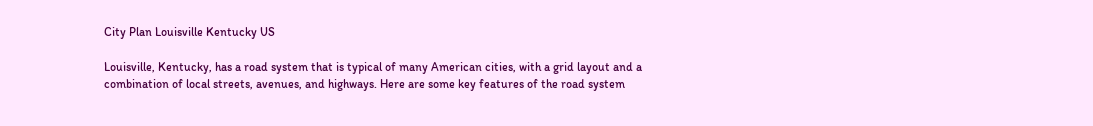City Plan Louisville Kentucky US

Louisville, Kentucky, has a road system that is typical of many American cities, with a grid layout and a combination of local streets, avenues, and highways. Here are some key features of the road system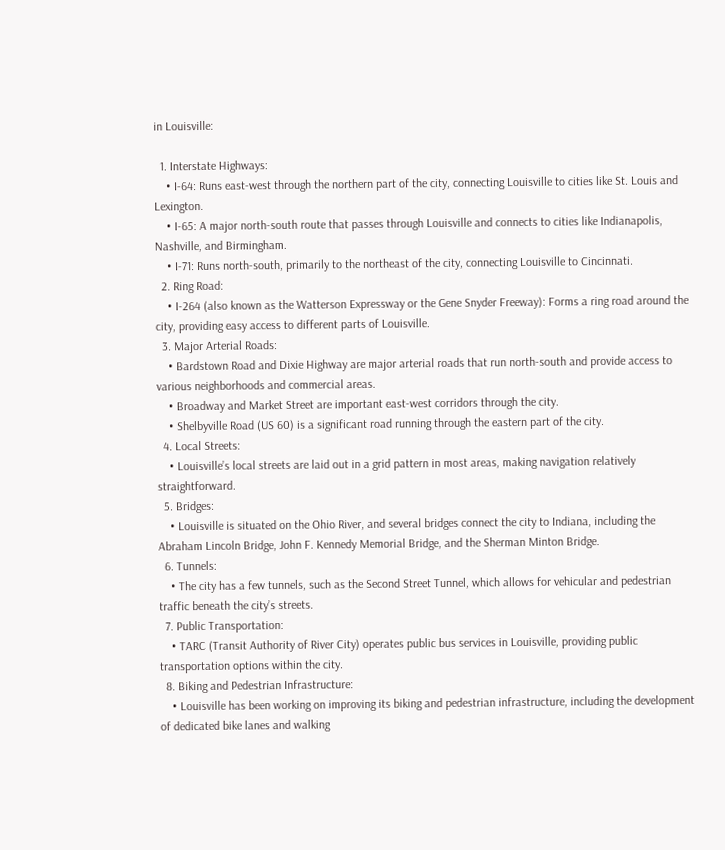in Louisville:

  1. Interstate Highways:
    • I-64: Runs east-west through the northern part of the city, connecting Louisville to cities like St. Louis and Lexington.
    • I-65: A major north-south route that passes through Louisville and connects to cities like Indianapolis, Nashville, and Birmingham.
    • I-71: Runs north-south, primarily to the northeast of the city, connecting Louisville to Cincinnati.
  2. Ring Road:
    • I-264 (also known as the Watterson Expressway or the Gene Snyder Freeway): Forms a ring road around the city, providing easy access to different parts of Louisville.
  3. Major Arterial Roads:
    • Bardstown Road and Dixie Highway are major arterial roads that run north-south and provide access to various neighborhoods and commercial areas.
    • Broadway and Market Street are important east-west corridors through the city.
    • Shelbyville Road (US 60) is a significant road running through the eastern part of the city.
  4. Local Streets:
    • Louisville’s local streets are laid out in a grid pattern in most areas, making navigation relatively straightforward.
  5. Bridges:
    • Louisville is situated on the Ohio River, and several bridges connect the city to Indiana, including the Abraham Lincoln Bridge, John F. Kennedy Memorial Bridge, and the Sherman Minton Bridge.
  6. Tunnels:
    • The city has a few tunnels, such as the Second Street Tunnel, which allows for vehicular and pedestrian traffic beneath the city’s streets.
  7. Public Transportation:
    • TARC (Transit Authority of River City) operates public bus services in Louisville, providing public transportation options within the city.
  8. Biking and Pedestrian Infrastructure:
    • Louisville has been working on improving its biking and pedestrian infrastructure, including the development of dedicated bike lanes and walking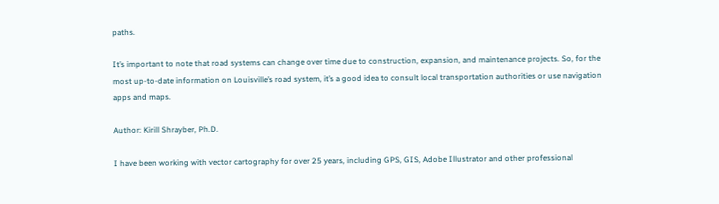paths.

It’s important to note that road systems can change over time due to construction, expansion, and maintenance projects. So, for the most up-to-date information on Louisville’s road system, it’s a good idea to consult local transportation authorities or use navigation apps and maps.

Author: Kirill Shrayber, Ph.D.

I have been working with vector cartography for over 25 years, including GPS, GIS, Adobe Illustrator and other professional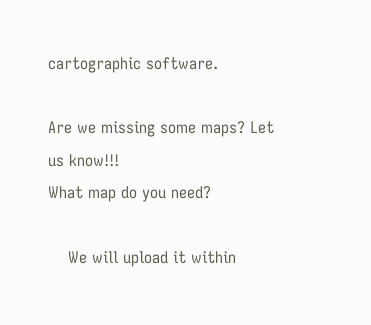cartographic software.

Are we missing some maps? Let us know!!!
What map do you need?

    We will upload it within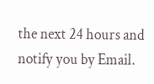the next 24 hours and notify you by Email.